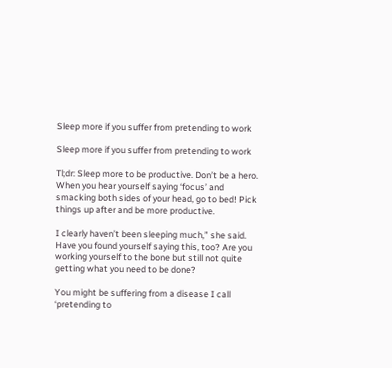Sleep more if you suffer from pretending to work

Sleep more if you suffer from pretending to work

Tl;dr: Sleep more to be productive. Don’t be a hero. When you hear yourself saying ‘focus’ and smacking both sides of your head, go to bed! Pick things up after and be more productive.

I clearly haven’t been sleeping much,” she said. Have you found yourself saying this, too? Are you working yourself to the bone but still not quite getting what you need to be done?

You might be suffering from a disease I call ‘pretending to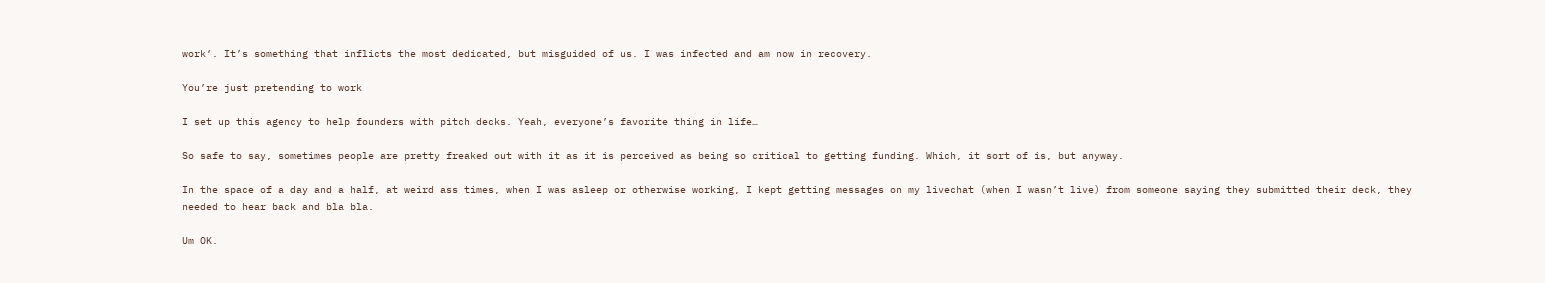work‘. It’s something that inflicts the most dedicated, but misguided of us. I was infected and am now in recovery.

You’re just pretending to work

I set up this agency to help founders with pitch decks. Yeah, everyone’s favorite thing in life…

So safe to say, sometimes people are pretty freaked out with it as it is perceived as being so critical to getting funding. Which, it sort of is, but anyway.

In the space of a day and a half, at weird ass times, when I was asleep or otherwise working, I kept getting messages on my livechat (when I wasn’t live) from someone saying they submitted their deck, they needed to hear back and bla bla.

Um OK.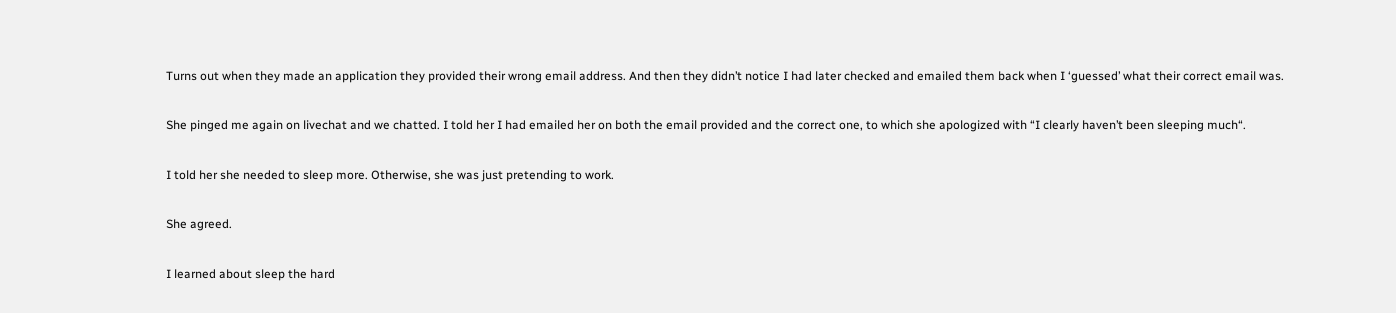Turns out when they made an application they provided their wrong email address. And then they didn’t notice I had later checked and emailed them back when I ‘guessed’ what their correct email was.

She pinged me again on livechat and we chatted. I told her I had emailed her on both the email provided and the correct one, to which she apologized with “I clearly haven’t been sleeping much“.

I told her she needed to sleep more. Otherwise, she was just pretending to work.

She agreed.

I learned about sleep the hard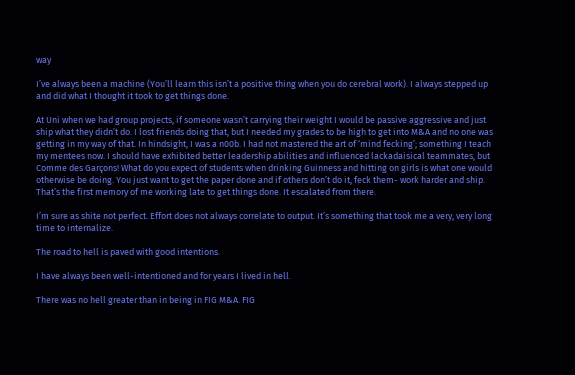way

I’ve always been a machine (You’ll learn this isn’t a positive thing when you do cerebral work). I always stepped up and did what I thought it took to get things done.

At Uni when we had group projects, if someone wasn’t carrying their weight I would be passive aggressive and just ship what they didn’t do. I lost friends doing that, but I needed my grades to be high to get into M&A and no one was getting in my way of that. In hindsight, I was a n00b. I had not mastered the art of ‘mind fecking’; something I teach my mentees now. I should have exhibited better leadership abilities and influenced lackadaisical teammates, but Comme des Garçons! What do you expect of students when drinking Guinness and hitting on girls is what one would otherwise be doing. You just want to get the paper done and if others don’t do it, feck them- work harder and ship. That’s the first memory of me working late to get things done. It escalated from there.

I’m sure as shite not perfect. Effort does not always correlate to output. It’s something that took me a very, very long time to internalize.

The road to hell is paved with good intentions.

I have always been well-intentioned and for years I lived in hell.

There was no hell greater than in being in FIG M&A. FIG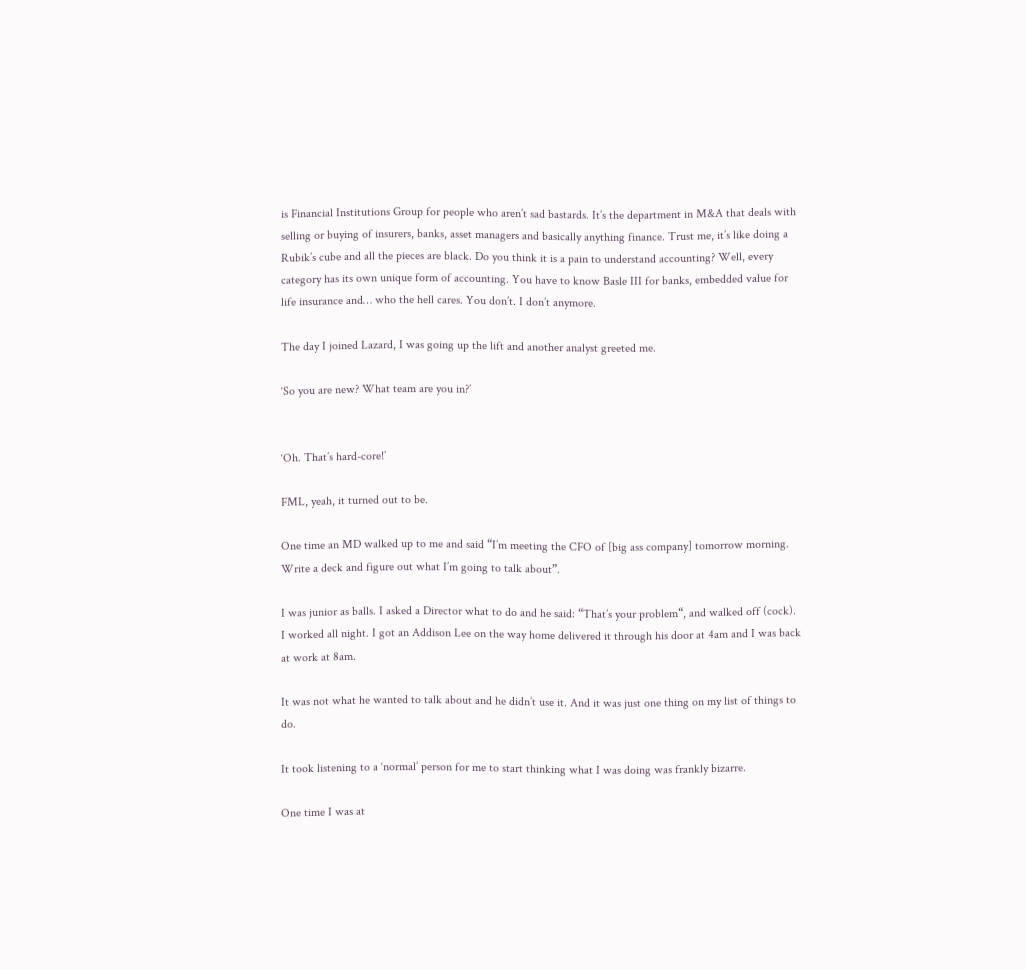is Financial Institutions Group for people who aren’t sad bastards. It’s the department in M&A that deals with selling or buying of insurers, banks, asset managers and basically anything finance. Trust me, it’s like doing a Rubik’s cube and all the pieces are black. Do you think it is a pain to understand accounting? Well, every category has its own unique form of accounting. You have to know Basle III for banks, embedded value for life insurance and… who the hell cares. You don’t. I don’t anymore.

The day I joined Lazard, I was going up the lift and another analyst greeted me.

‘So you are new? What team are you in?’


‘Oh. That’s hard-core!’

FML, yeah, it turned out to be.

One time an MD walked up to me and said “I’m meeting the CFO of [big ass company] tomorrow morning. Write a deck and figure out what I’m going to talk about”.

I was junior as balls. I asked a Director what to do and he said: “That’s your problem“, and walked off (cock). I worked all night. I got an Addison Lee on the way home delivered it through his door at 4am and I was back at work at 8am.

It was not what he wanted to talk about and he didn’t use it. And it was just one thing on my list of things to do.

It took listening to a ‘normal’ person for me to start thinking what I was doing was frankly bizarre.

One time I was at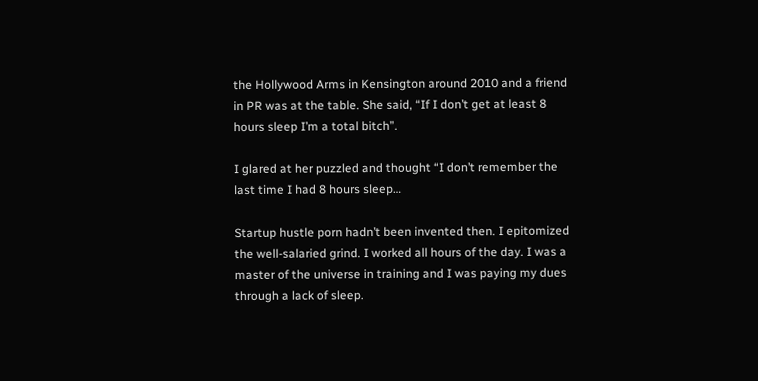the Hollywood Arms in Kensington around 2010 and a friend in PR was at the table. She said, “If I don’t get at least 8 hours sleep I’m a total bitch”.

I glared at her puzzled and thought “I don’t remember the last time I had 8 hours sleep…

Startup hustle porn hadn’t been invented then. I epitomized the well-salaried grind. I worked all hours of the day. I was a master of the universe in training and I was paying my dues through a lack of sleep.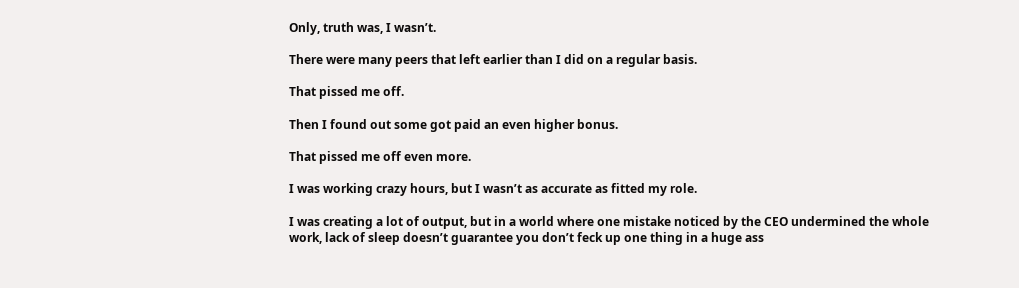Only, truth was, I wasn’t.

There were many peers that left earlier than I did on a regular basis.

That pissed me off.

Then I found out some got paid an even higher bonus.

That pissed me off even more.

I was working crazy hours, but I wasn’t as accurate as fitted my role.

I was creating a lot of output, but in a world where one mistake noticed by the CEO undermined the whole work, lack of sleep doesn’t guarantee you don’t feck up one thing in a huge ass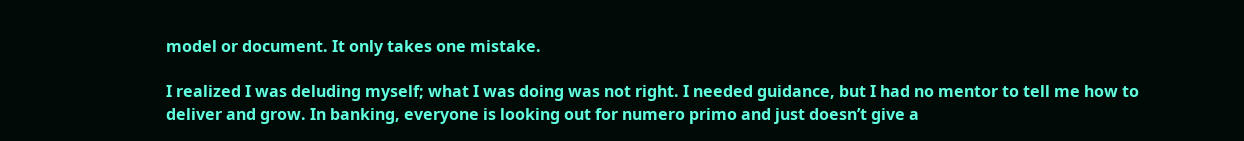model or document. It only takes one mistake.

I realized I was deluding myself; what I was doing was not right. I needed guidance, but I had no mentor to tell me how to deliver and grow. In banking, everyone is looking out for numero primo and just doesn’t give a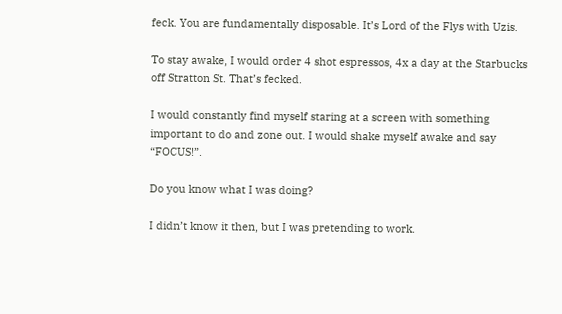feck. You are fundamentally disposable. It’s Lord of the Flys with Uzis.

To stay awake, I would order 4 shot espressos, 4x a day at the Starbucks off Stratton St. That’s fecked.

I would constantly find myself staring at a screen with something important to do and zone out. I would shake myself awake and say “FOCUS!”.

Do you know what I was doing?

I didn’t know it then, but I was pretending to work.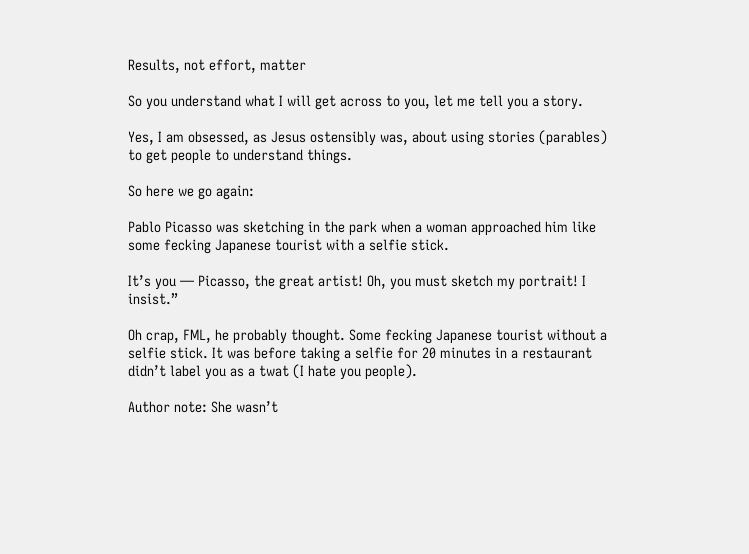Results, not effort, matter

So you understand what I will get across to you, let me tell you a story.

Yes, I am obsessed, as Jesus ostensibly was, about using stories (parables) to get people to understand things.

So here we go again:

Pablo Picasso was sketching in the park when a woman approached him like some fecking Japanese tourist with a selfie stick.

It’s you — Picasso, the great artist! Oh, you must sketch my portrait! I insist.”

Oh crap, FML, he probably thought. Some fecking Japanese tourist without a selfie stick. It was before taking a selfie for 20 minutes in a restaurant didn’t label you as a twat (I hate you people).

Author note: She wasn’t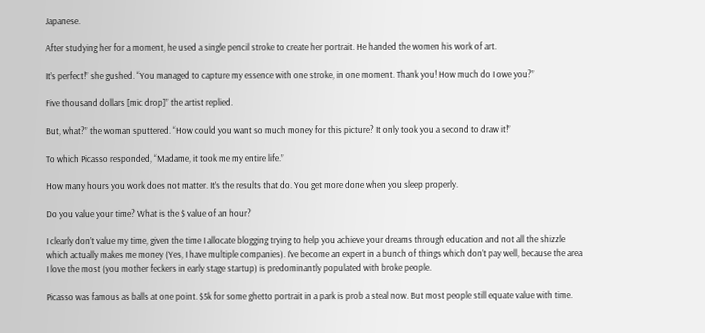Japanese.

After studying her for a moment, he used a single pencil stroke to create her portrait. He handed the women his work of art.

It’s perfect!” she gushed. “You managed to capture my essence with one stroke, in one moment. Thank you! How much do I owe you?”

Five thousand dollars [mic drop]” the artist replied.

But, what?” the woman sputtered. “How could you want so much money for this picture? It only took you a second to draw it!”

To which Picasso responded, “Madame, it took me my entire life.”

How many hours you work does not matter. It’s the results that do. You get more done when you sleep properly.

Do you value your time? What is the $ value of an hour?

I clearly don’t value my time, given the time I allocate blogging trying to help you achieve your dreams through education and not all the shizzle which actually makes me money (Yes, I have multiple companies). I’ve become an expert in a bunch of things which don’t pay well, because the area I love the most (you mother feckers in early stage startup) is predominantly populated with broke people.

Picasso was famous as balls at one point. $5k for some ghetto portrait in a park is prob a steal now. But most people still equate value with time.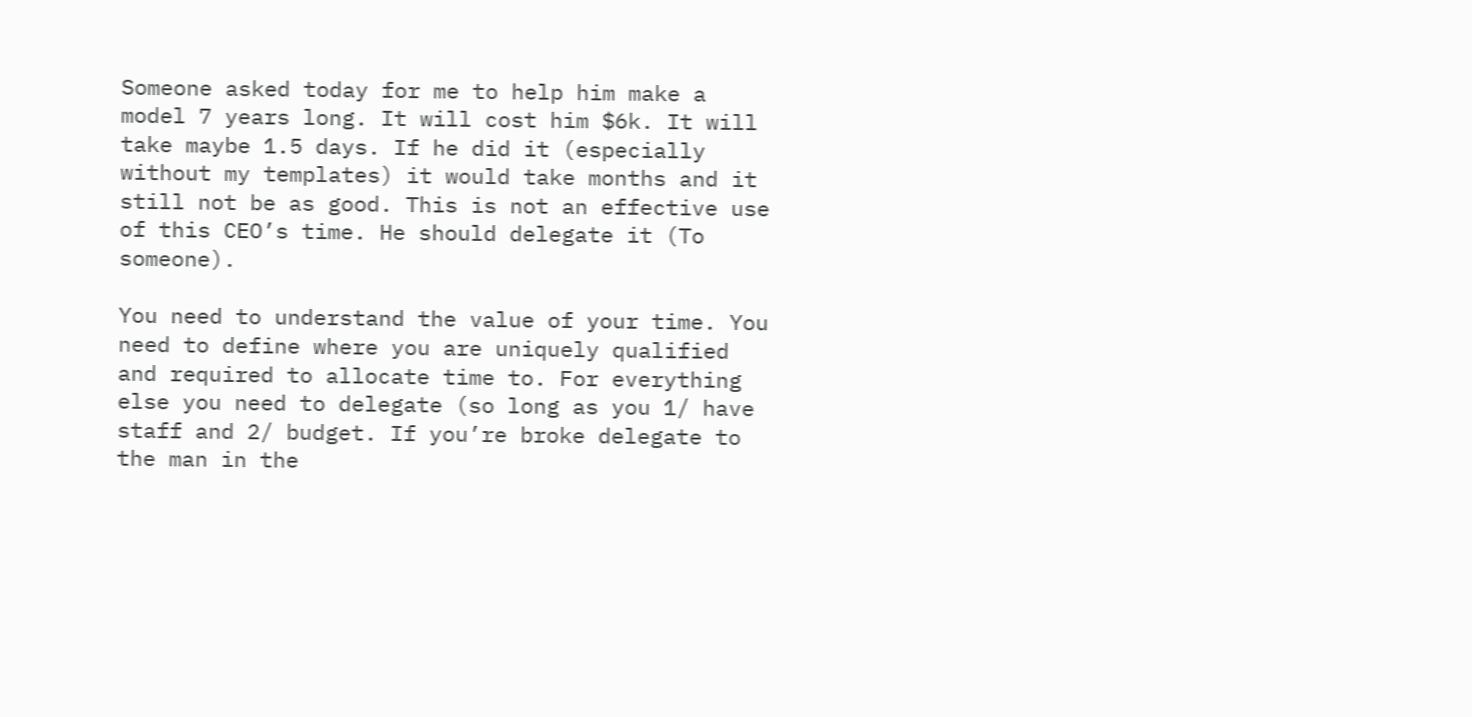Someone asked today for me to help him make a model 7 years long. It will cost him $6k. It will take maybe 1.5 days. If he did it (especially without my templates) it would take months and it still not be as good. This is not an effective use of this CEO’s time. He should delegate it (To someone).

You need to understand the value of your time. You need to define where you are uniquely qualified and required to allocate time to. For everything else you need to delegate (so long as you 1/ have staff and 2/ budget. If you’re broke delegate to the man in the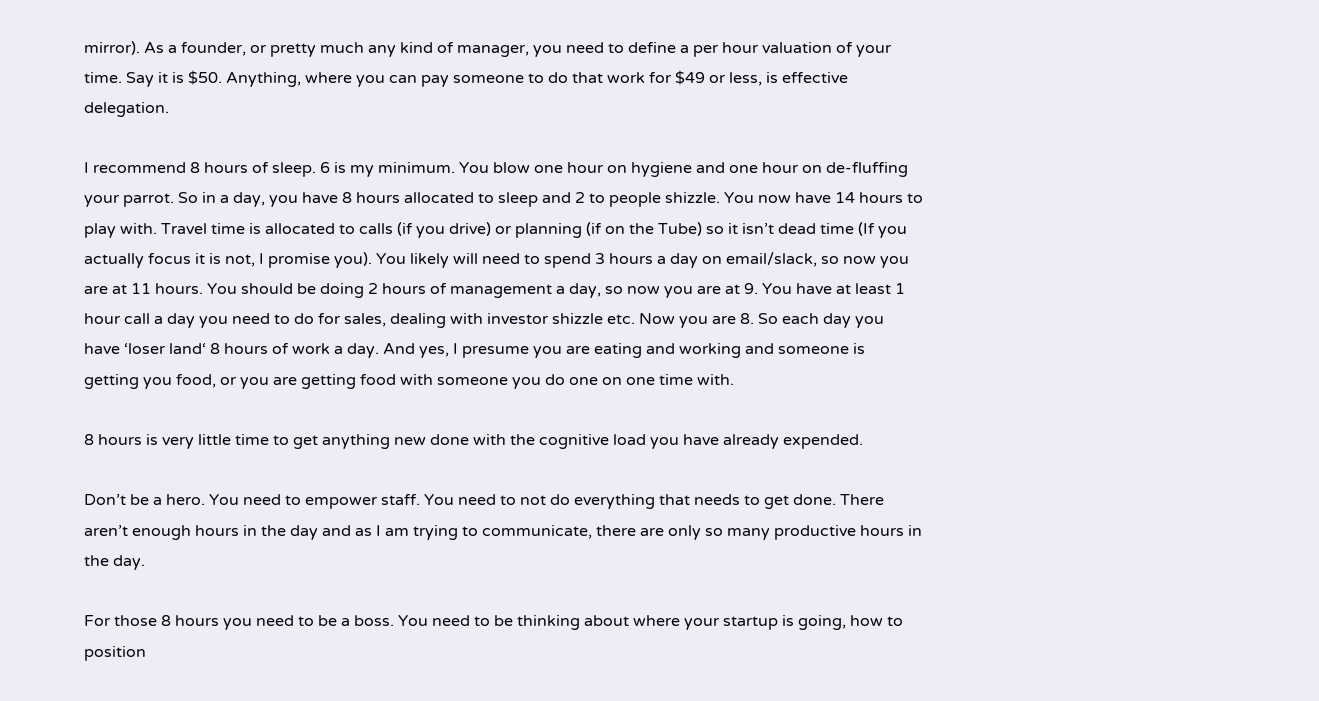mirror). As a founder, or pretty much any kind of manager, you need to define a per hour valuation of your time. Say it is $50. Anything, where you can pay someone to do that work for $49 or less, is effective delegation.

I recommend 8 hours of sleep. 6 is my minimum. You blow one hour on hygiene and one hour on de-fluffing your parrot. So in a day, you have 8 hours allocated to sleep and 2 to people shizzle. You now have 14 hours to play with. Travel time is allocated to calls (if you drive) or planning (if on the Tube) so it isn’t dead time (If you actually focus it is not, I promise you). You likely will need to spend 3 hours a day on email/slack, so now you are at 11 hours. You should be doing 2 hours of management a day, so now you are at 9. You have at least 1 hour call a day you need to do for sales, dealing with investor shizzle etc. Now you are 8. So each day you have ‘loser land‘ 8 hours of work a day. And yes, I presume you are eating and working and someone is getting you food, or you are getting food with someone you do one on one time with.

8 hours is very little time to get anything new done with the cognitive load you have already expended.

Don’t be a hero. You need to empower staff. You need to not do everything that needs to get done. There aren’t enough hours in the day and as I am trying to communicate, there are only so many productive hours in the day.

For those 8 hours you need to be a boss. You need to be thinking about where your startup is going, how to position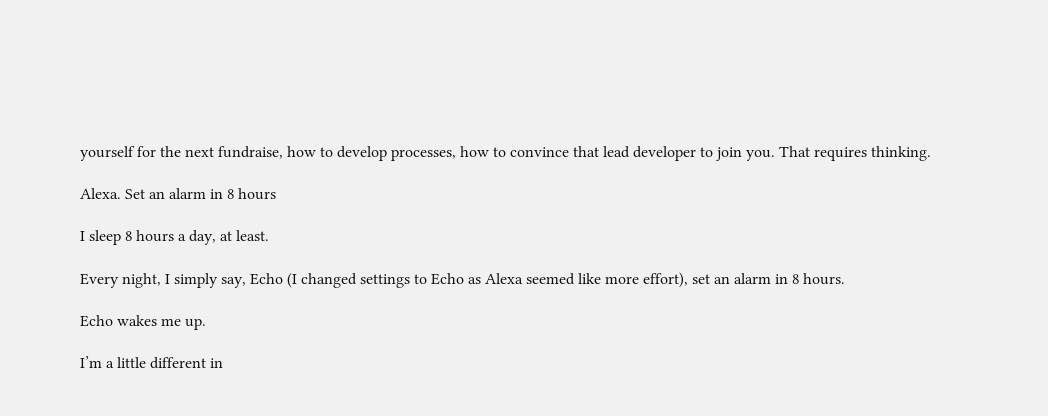yourself for the next fundraise, how to develop processes, how to convince that lead developer to join you. That requires thinking.

Alexa. Set an alarm in 8 hours

I sleep 8 hours a day, at least.

Every night, I simply say, Echo (I changed settings to Echo as Alexa seemed like more effort), set an alarm in 8 hours.

Echo wakes me up.

I’m a little different in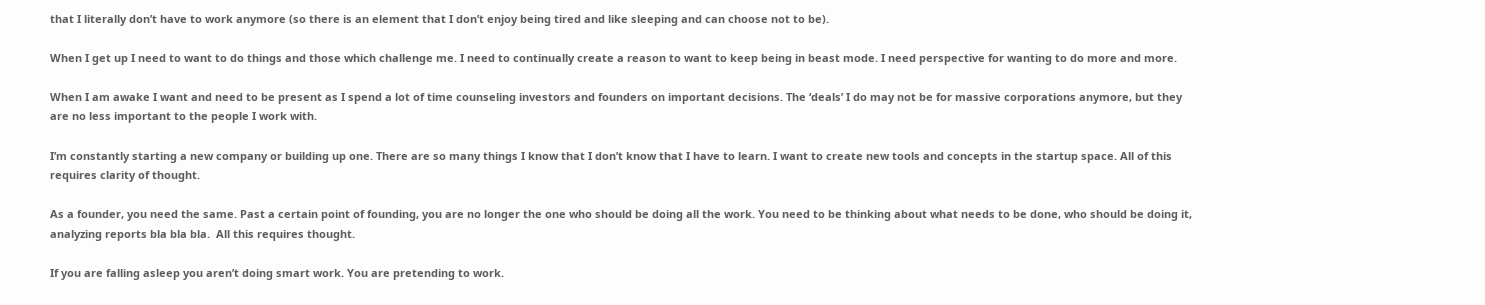that I literally don’t have to work anymore (so there is an element that I don’t enjoy being tired and like sleeping and can choose not to be).

When I get up I need to want to do things and those which challenge me. I need to continually create a reason to want to keep being in beast mode. I need perspective for wanting to do more and more.

When I am awake I want and need to be present as I spend a lot of time counseling investors and founders on important decisions. The ‘deals’ I do may not be for massive corporations anymore, but they are no less important to the people I work with.

I’m constantly starting a new company or building up one. There are so many things I know that I don’t know that I have to learn. I want to create new tools and concepts in the startup space. All of this requires clarity of thought.

As a founder, you need the same. Past a certain point of founding, you are no longer the one who should be doing all the work. You need to be thinking about what needs to be done, who should be doing it, analyzing reports bla bla bla.  All this requires thought.

If you are falling asleep you aren’t doing smart work. You are pretending to work.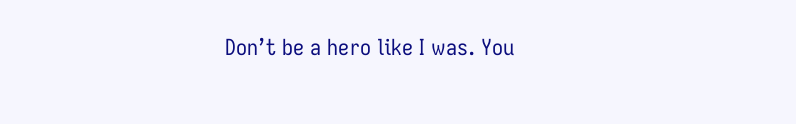Don’t be a hero like I was. You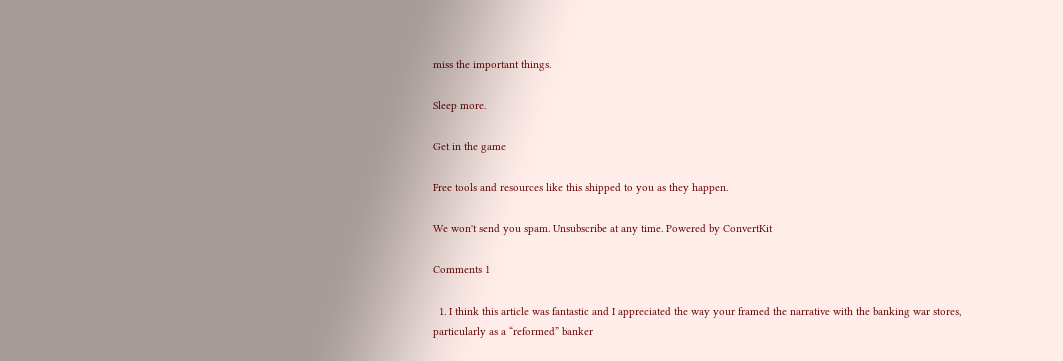miss the important things.

Sleep more.

Get in the game

Free tools and resources like this shipped to you as they happen.

We won't send you spam. Unsubscribe at any time. Powered by ConvertKit

Comments 1

  1. I think this article was fantastic and I appreciated the way your framed the narrative with the banking war stores, particularly as a “reformed” banker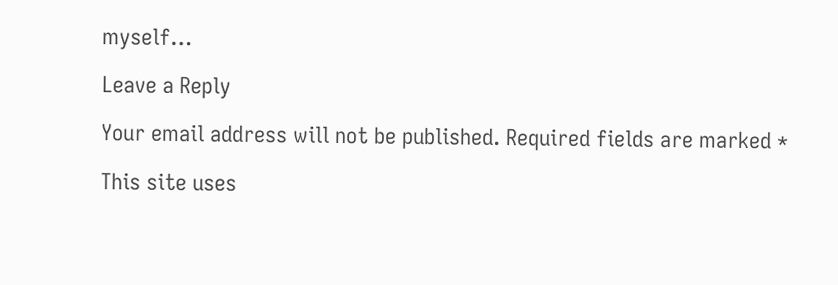myself…

Leave a Reply

Your email address will not be published. Required fields are marked *

This site uses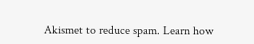Akismet to reduce spam. Learn how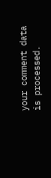your comment data is processed.